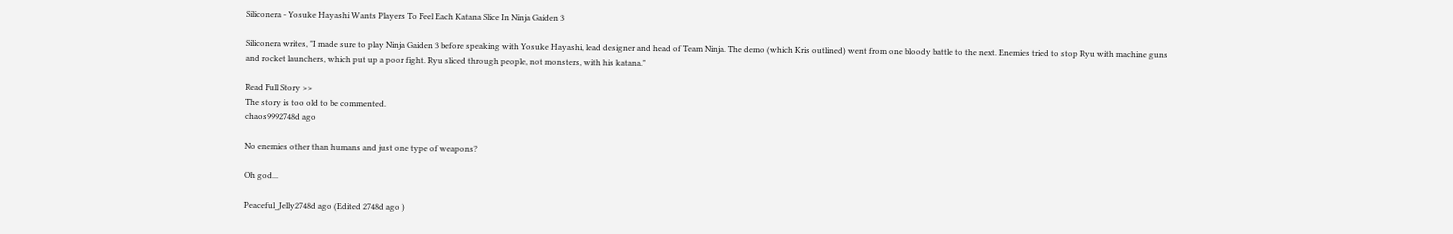Siliconera - Yosuke Hayashi Wants Players To Feel Each Katana Slice In Ninja Gaiden 3

Siliconera writes, "I made sure to play Ninja Gaiden 3 before speaking with Yosuke Hayashi, lead designer and head of Team Ninja. The demo (which Kris outlined) went from one bloody battle to the next. Enemies tried to stop Ryu with machine guns and rocket launchers, which put up a poor fight. Ryu sliced through people, not monsters, with his katana."

Read Full Story >>
The story is too old to be commented.
chaos9992748d ago

No enemies other than humans and just one type of weapons?

Oh god...

Peaceful_Jelly2748d ago (Edited 2748d ago )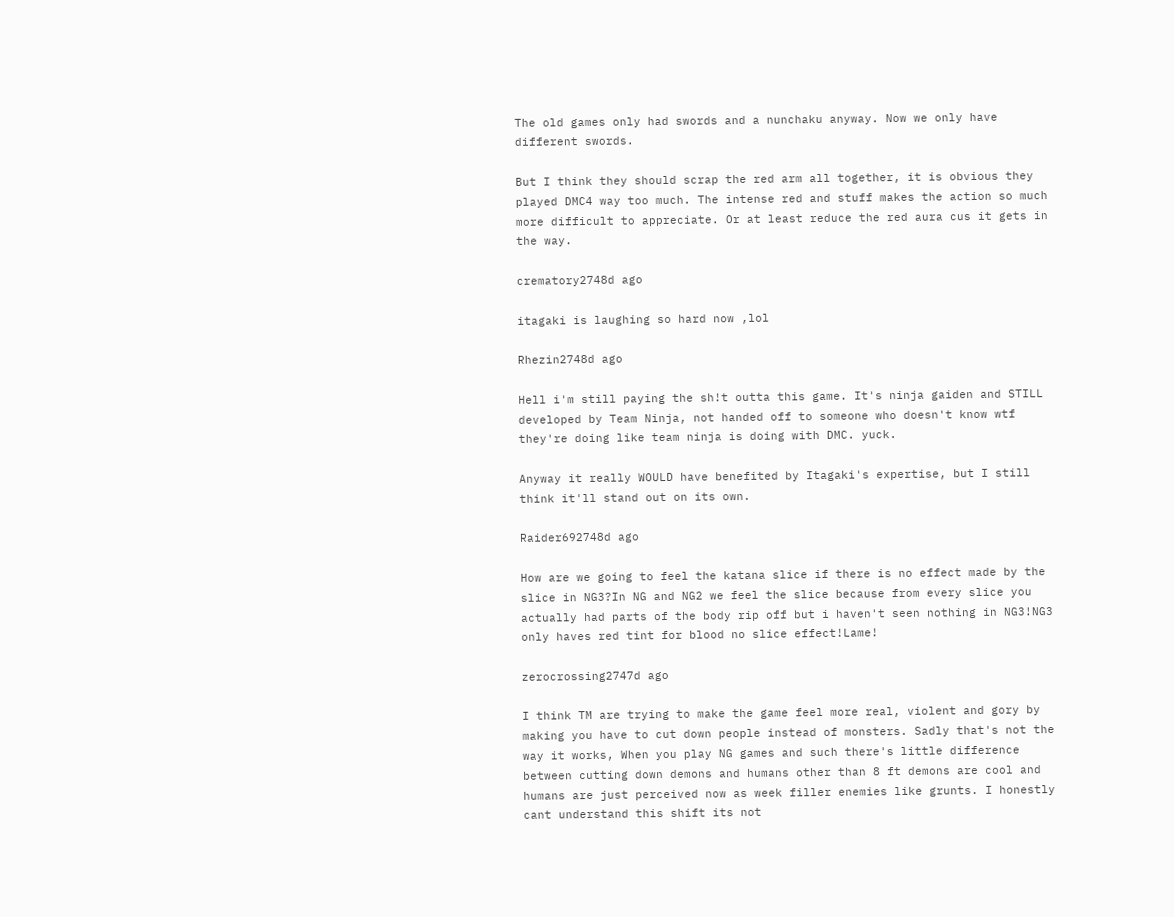The old games only had swords and a nunchaku anyway. Now we only have different swords.

But I think they should scrap the red arm all together, it is obvious they played DMC4 way too much. The intense red and stuff makes the action so much more difficult to appreciate. Or at least reduce the red aura cus it gets in the way.

crematory2748d ago

itagaki is laughing so hard now ,lol

Rhezin2748d ago

Hell i'm still paying the sh!t outta this game. It's ninja gaiden and STILL developed by Team Ninja, not handed off to someone who doesn't know wtf they're doing like team ninja is doing with DMC. yuck.

Anyway it really WOULD have benefited by Itagaki's expertise, but I still think it'll stand out on its own.

Raider692748d ago

How are we going to feel the katana slice if there is no effect made by the slice in NG3?In NG and NG2 we feel the slice because from every slice you actually had parts of the body rip off but i haven't seen nothing in NG3!NG3 only haves red tint for blood no slice effect!Lame!

zerocrossing2747d ago

I think TM are trying to make the game feel more real, violent and gory by making you have to cut down people instead of monsters. Sadly that's not the way it works, When you play NG games and such there's little difference between cutting down demons and humans other than 8 ft demons are cool and humans are just perceived now as week filler enemies like grunts. I honestly cant understand this shift its not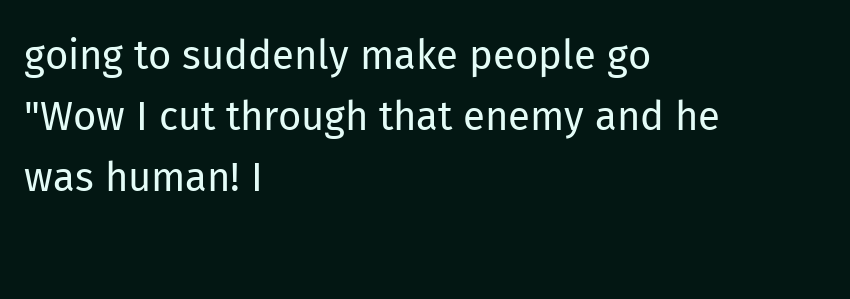going to suddenly make people go "Wow I cut through that enemy and he was human! I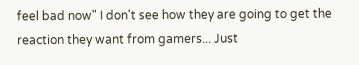feel bad now" I don't see how they are going to get the reaction they want from gamers... Just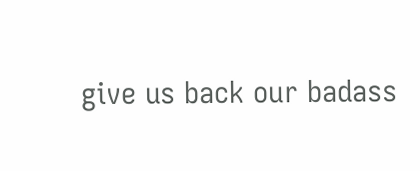give us back our badass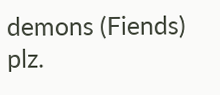demons (Fiends) plz.